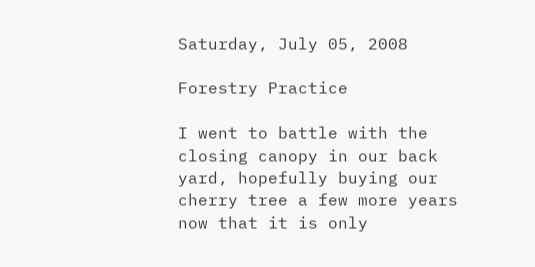Saturday, July 05, 2008

Forestry Practice

I went to battle with the closing canopy in our back yard, hopefully buying our cherry tree a few more years now that it is only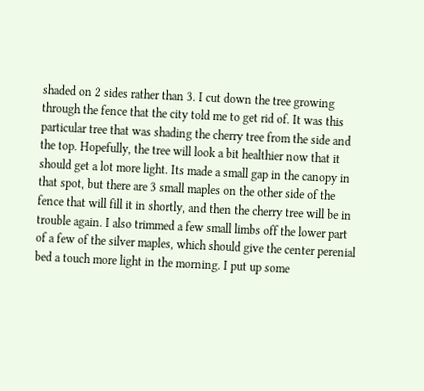shaded on 2 sides rather than 3. I cut down the tree growing through the fence that the city told me to get rid of. It was this particular tree that was shading the cherry tree from the side and the top. Hopefully, the tree will look a bit healthier now that it should get a lot more light. Its made a small gap in the canopy in that spot, but there are 3 small maples on the other side of the fence that will fill it in shortly, and then the cherry tree will be in trouble again. I also trimmed a few small limbs off the lower part of a few of the silver maples, which should give the center perenial bed a touch more light in the morning. I put up some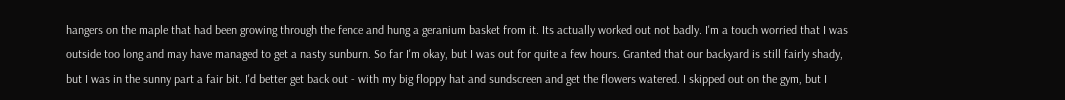hangers on the maple that had been growing through the fence and hung a geranium basket from it. Its actually worked out not badly. I'm a touch worried that I was outside too long and may have managed to get a nasty sunburn. So far I'm okay, but I was out for quite a few hours. Granted that our backyard is still fairly shady, but I was in the sunny part a fair bit. I'd better get back out - with my big floppy hat and sundscreen and get the flowers watered. I skipped out on the gym, but I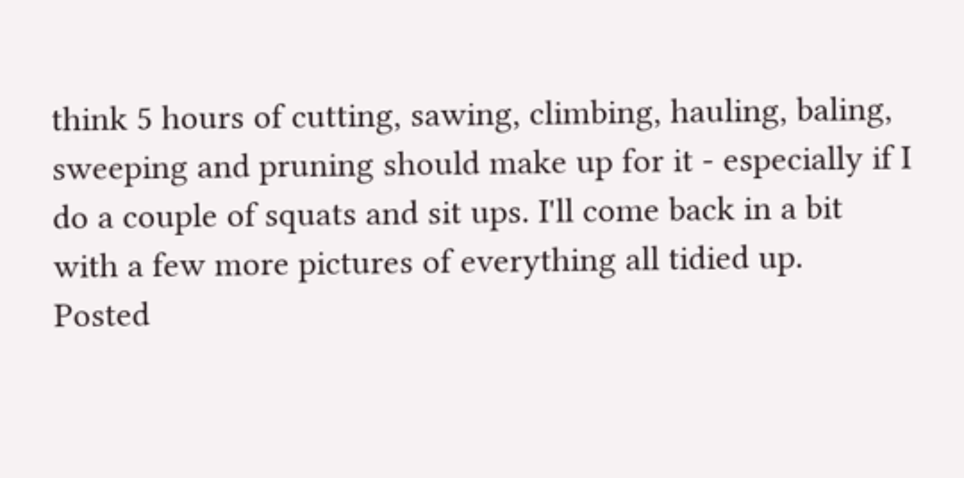think 5 hours of cutting, sawing, climbing, hauling, baling, sweeping and pruning should make up for it - especially if I do a couple of squats and sit ups. I'll come back in a bit with a few more pictures of everything all tidied up.
Posted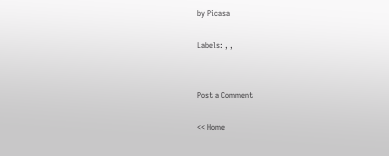by Picasa

Labels: , ,


Post a Comment

<< Home